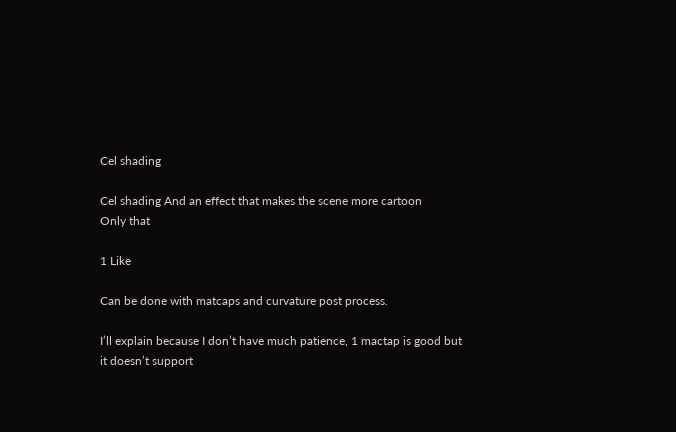Cel shading

Cel shading And an effect that makes the scene more cartoon
Only that

1 Like

Can be done with matcaps and curvature post process.

I’ll explain because I don’t have much patience, 1 mactap is good but it doesn’t support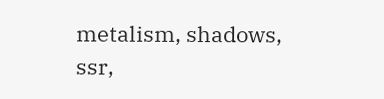metalism, shadows, ssr,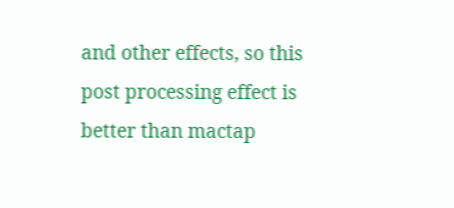and other effects, so this post processing effect is better than mactap